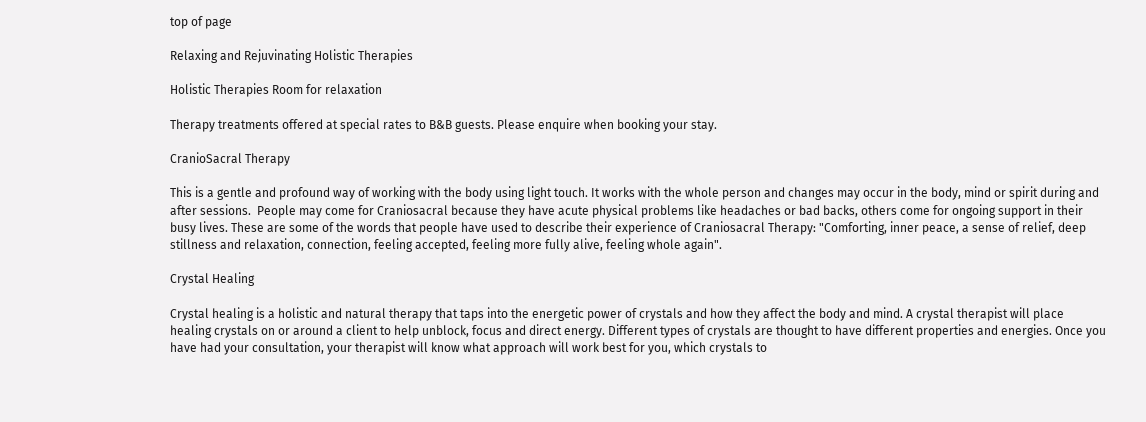top of page

Relaxing and Rejuvinating Holistic Therapies

Holistic Therapies Room for relaxation

Therapy treatments offered at special rates to B&B guests. Please enquire when booking your stay.

CranioSacral Therapy

This is a gentle and profound way of working with the body using light touch. It works with the whole person and changes may occur in the body, mind or spirit during and after sessions.  People may come for Craniosacral because they have acute physical problems like headaches or bad backs, others come for ongoing support in their busy lives. These are some of the words that people have used to describe their experience of Craniosacral Therapy: "Comforting, inner peace, a sense of relief, deep stillness and relaxation, connection, feeling accepted, feeling more fully alive, feeling whole again".

Crystal Healing

Crystal healing is a holistic and natural therapy that taps into the energetic power of crystals and how they affect the body and mind. A crystal therapist will place healing crystals on or around a client to help unblock, focus and direct energy. Different types of crystals are thought to have different properties and energies. Once you have had your consultation, your therapist will know what approach will work best for you, which crystals to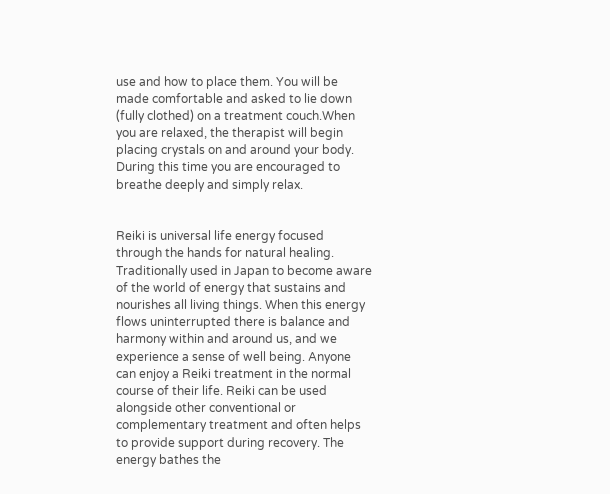use and how to place them. You will be made comfortable and asked to lie down (fully clothed) on a treatment couch.When you are relaxed, the therapist will begin placing crystals on and around your body. During this time you are encouraged to breathe deeply and simply relax.


Reiki is universal life energy focused through the hands for natural healing. Traditionally used in Japan to become aware of the world of energy that sustains and nourishes all living things. When this energy flows uninterrupted there is balance and harmony within and around us, and we experience a sense of well being. Anyone can enjoy a Reiki treatment in the normal course of their life. Reiki can be used alongside other conventional or complementary treatment and often helps to provide support during recovery. The energy bathes the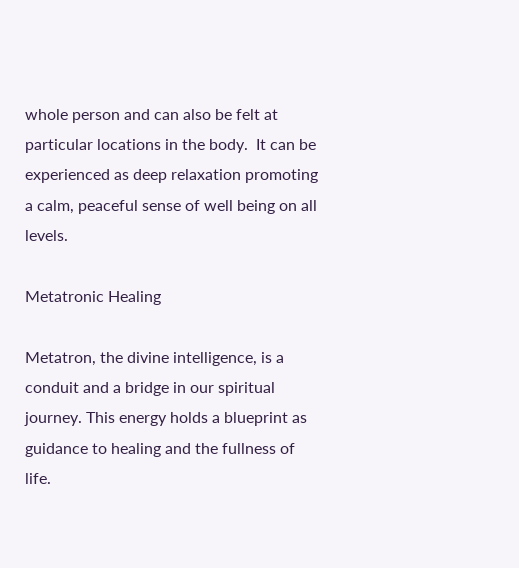whole person and can also be felt at particular locations in the body.  It can be experienced as deep relaxation promoting a calm, peaceful sense of well being on all levels.

Metatronic Healing

Metatron, the divine intelligence, is a conduit and a bridge in our spiritual journey. This energy holds a blueprint as guidance to healing and the fullness of life.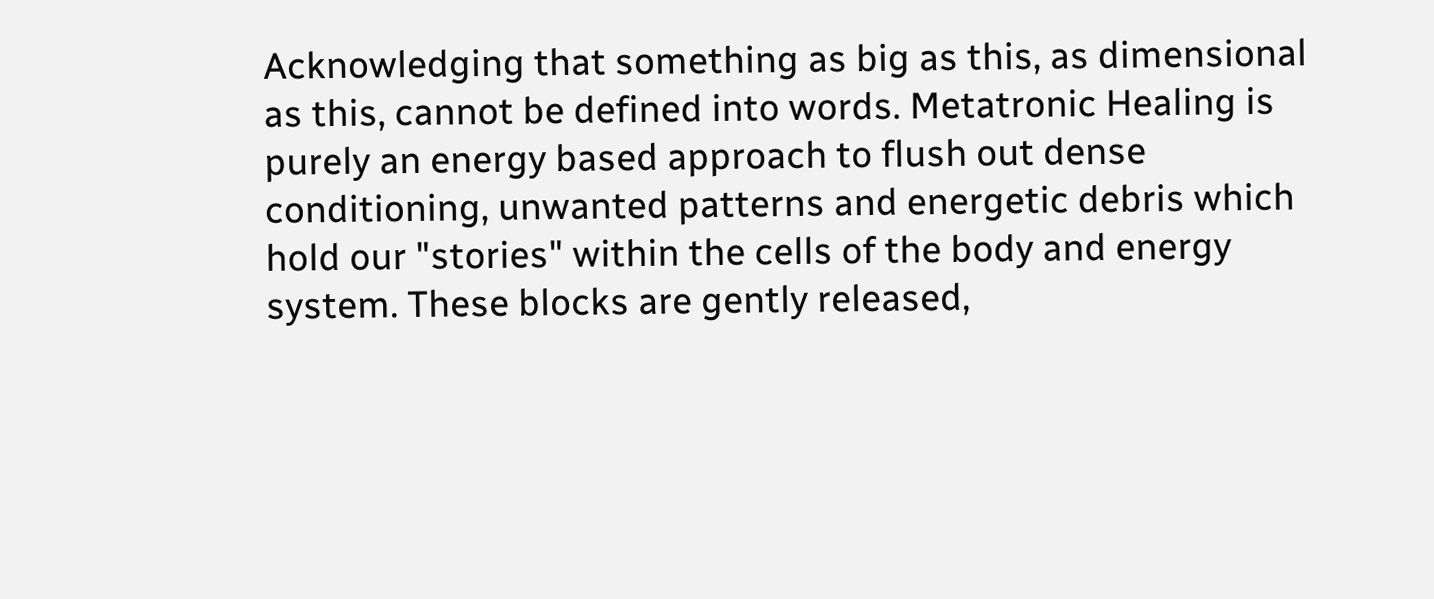Acknowledging that something as big as this, as dimensional as this, cannot be defined into words. Metatronic Healing is purely an energy based approach to flush out dense conditioning, unwanted patterns and energetic debris which hold our "stories" within the cells of the body and energy system. These blocks are gently released,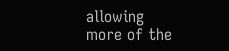allowing more of the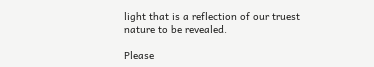light that is a reflection of our truest nature to be revealed.

Please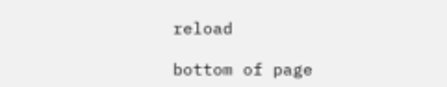reload

bottom of page